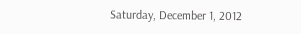Saturday, December 1, 2012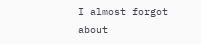I almost forgot about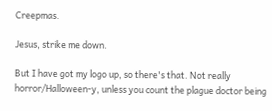Creepmas.

Jesus, strike me down.

But I have got my logo up, so there's that. Not really horror/Halloween-y, unless you count the plague doctor being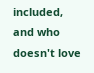included, and who doesn't love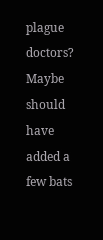plague doctors? Maybe should have added a few bats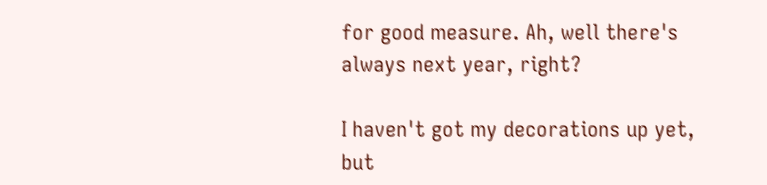for good measure. Ah, well there's always next year, right?

I haven't got my decorations up yet, but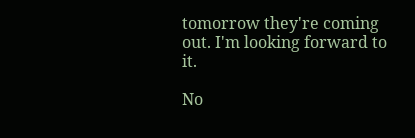tomorrow they're coming out. I'm looking forward to it.

No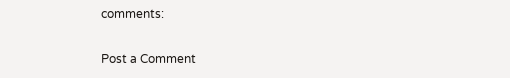comments:

Post a Comment